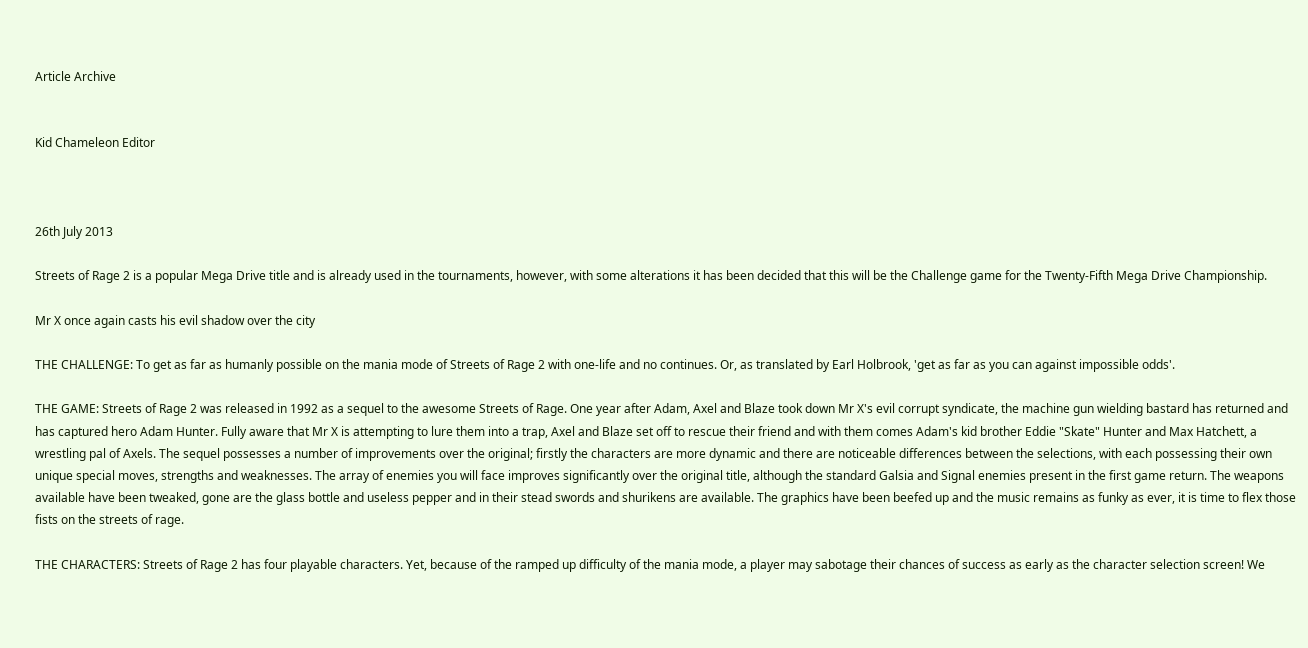Article Archive


Kid Chameleon Editor



26th July 2013

Streets of Rage 2 is a popular Mega Drive title and is already used in the tournaments, however, with some alterations it has been decided that this will be the Challenge game for the Twenty-Fifth Mega Drive Championship.

Mr X once again casts his evil shadow over the city

THE CHALLENGE: To get as far as humanly possible on the mania mode of Streets of Rage 2 with one-life and no continues. Or, as translated by Earl Holbrook, 'get as far as you can against impossible odds'.

THE GAME: Streets of Rage 2 was released in 1992 as a sequel to the awesome Streets of Rage. One year after Adam, Axel and Blaze took down Mr X's evil corrupt syndicate, the machine gun wielding bastard has returned and has captured hero Adam Hunter. Fully aware that Mr X is attempting to lure them into a trap, Axel and Blaze set off to rescue their friend and with them comes Adam's kid brother Eddie "Skate" Hunter and Max Hatchett, a wrestling pal of Axels. The sequel possesses a number of improvements over the original; firstly the characters are more dynamic and there are noticeable differences between the selections, with each possessing their own unique special moves, strengths and weaknesses. The array of enemies you will face improves significantly over the original title, although the standard Galsia and Signal enemies present in the first game return. The weapons available have been tweaked, gone are the glass bottle and useless pepper and in their stead swords and shurikens are available. The graphics have been beefed up and the music remains as funky as ever, it is time to flex those fists on the streets of rage.

THE CHARACTERS: Streets of Rage 2 has four playable characters. Yet, because of the ramped up difficulty of the mania mode, a player may sabotage their chances of success as early as the character selection screen! We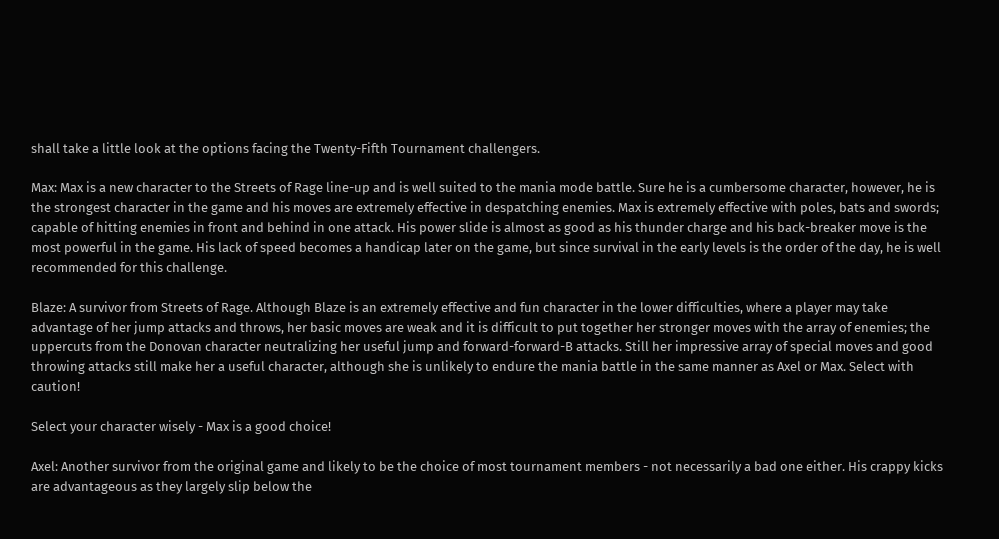shall take a little look at the options facing the Twenty-Fifth Tournament challengers.

Max: Max is a new character to the Streets of Rage line-up and is well suited to the mania mode battle. Sure he is a cumbersome character, however, he is the strongest character in the game and his moves are extremely effective in despatching enemies. Max is extremely effective with poles, bats and swords; capable of hitting enemies in front and behind in one attack. His power slide is almost as good as his thunder charge and his back-breaker move is the most powerful in the game. His lack of speed becomes a handicap later on the game, but since survival in the early levels is the order of the day, he is well recommended for this challenge.

Blaze: A survivor from Streets of Rage. Although Blaze is an extremely effective and fun character in the lower difficulties, where a player may take advantage of her jump attacks and throws, her basic moves are weak and it is difficult to put together her stronger moves with the array of enemies; the uppercuts from the Donovan character neutralizing her useful jump and forward-forward-B attacks. Still her impressive array of special moves and good throwing attacks still make her a useful character, although she is unlikely to endure the mania battle in the same manner as Axel or Max. Select with caution!

Select your character wisely - Max is a good choice!

Axel: Another survivor from the original game and likely to be the choice of most tournament members - not necessarily a bad one either. His crappy kicks are advantageous as they largely slip below the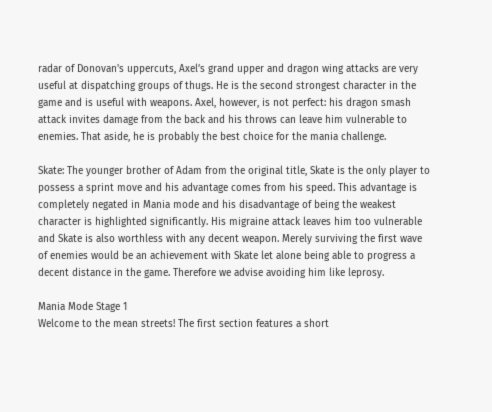radar of Donovan's uppercuts, Axel’s grand upper and dragon wing attacks are very useful at dispatching groups of thugs. He is the second strongest character in the game and is useful with weapons. Axel, however, is not perfect: his dragon smash attack invites damage from the back and his throws can leave him vulnerable to enemies. That aside, he is probably the best choice for the mania challenge.

Skate: The younger brother of Adam from the original title, Skate is the only player to possess a sprint move and his advantage comes from his speed. This advantage is completely negated in Mania mode and his disadvantage of being the weakest character is highlighted significantly. His migraine attack leaves him too vulnerable and Skate is also worthless with any decent weapon. Merely surviving the first wave of enemies would be an achievement with Skate let alone being able to progress a decent distance in the game. Therefore we advise avoiding him like leprosy.

Mania Mode Stage 1
Welcome to the mean streets! The first section features a short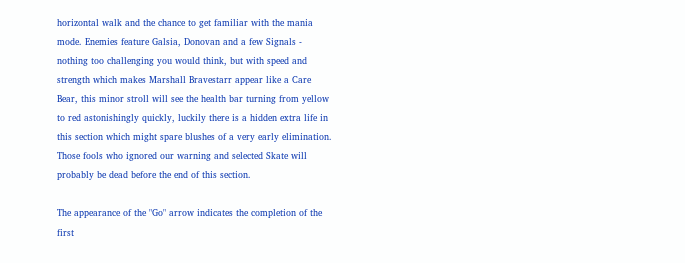horizontal walk and the chance to get familiar with the mania mode. Enemies feature Galsia, Donovan and a few Signals - nothing too challenging you would think, but with speed and strength which makes Marshall Bravestarr appear like a Care Bear, this minor stroll will see the health bar turning from yellow to red astonishingly quickly, luckily there is a hidden extra life in this section which might spare blushes of a very early elimination. Those fools who ignored our warning and selected Skate will probably be dead before the end of this section.

The appearance of the "Go" arrow indicates the completion of the first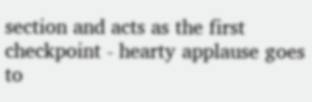section and acts as the first checkpoint - hearty applause goes to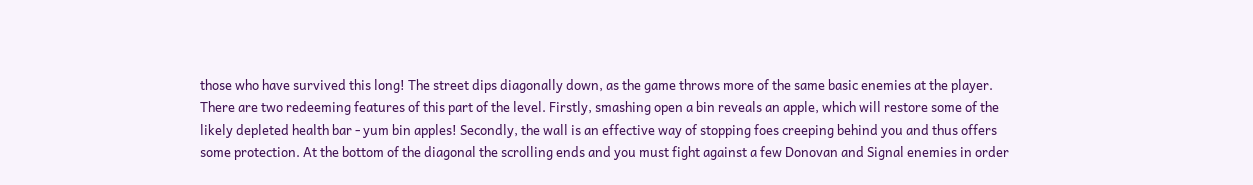those who have survived this long! The street dips diagonally down, as the game throws more of the same basic enemies at the player. There are two redeeming features of this part of the level. Firstly, smashing open a bin reveals an apple, which will restore some of the likely depleted health bar - yum bin apples! Secondly, the wall is an effective way of stopping foes creeping behind you and thus offers some protection. At the bottom of the diagonal the scrolling ends and you must fight against a few Donovan and Signal enemies in order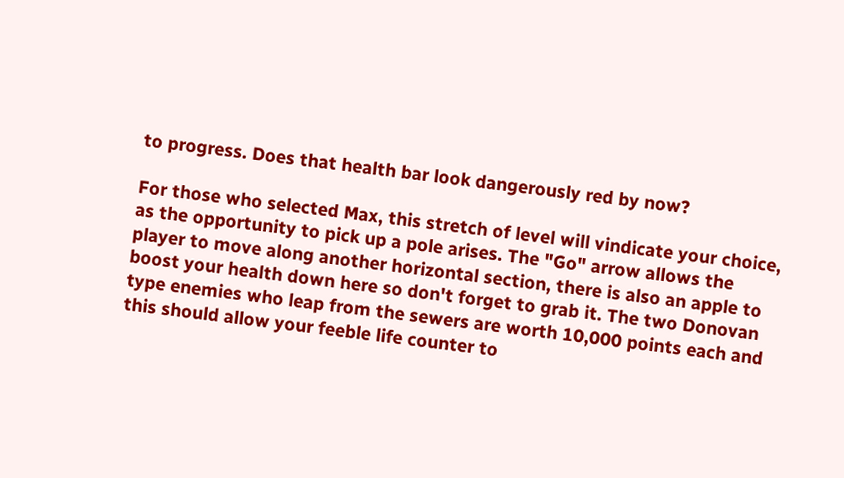to progress. Does that health bar look dangerously red by now?

For those who selected Max, this stretch of level will vindicate your choice, as the opportunity to pick up a pole arises. The "Go" arrow allows the player to move along another horizontal section, there is also an apple to boost your health down here so don't forget to grab it. The two Donovan type enemies who leap from the sewers are worth 10,000 points each and this should allow your feeble life counter to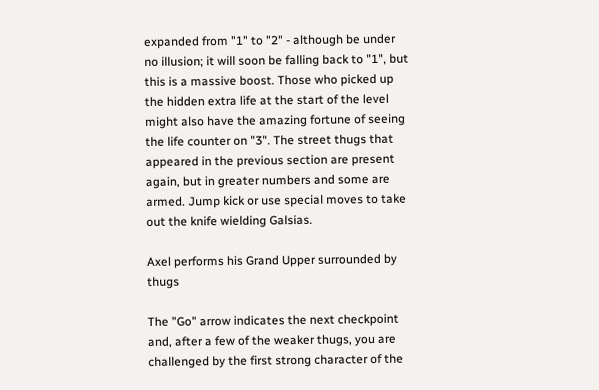expanded from "1" to "2" - although be under no illusion; it will soon be falling back to "1", but this is a massive boost. Those who picked up the hidden extra life at the start of the level might also have the amazing fortune of seeing the life counter on "3". The street thugs that appeared in the previous section are present again, but in greater numbers and some are armed. Jump kick or use special moves to take out the knife wielding Galsias.

Axel performs his Grand Upper surrounded by thugs

The "Go" arrow indicates the next checkpoint and, after a few of the weaker thugs, you are challenged by the first strong character of the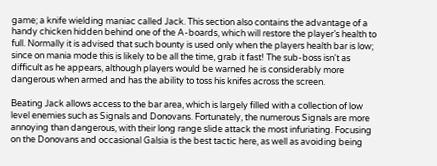game; a knife wielding maniac called Jack. This section also contains the advantage of a handy chicken hidden behind one of the A-boards, which will restore the player’s health to full. Normally it is advised that such bounty is used only when the players health bar is low; since on mania mode this is likely to be all the time, grab it fast! The sub-boss isn't as difficult as he appears, although players would be warned he is considerably more dangerous when armed and has the ability to toss his knifes across the screen.

Beating Jack allows access to the bar area, which is largely filled with a collection of low level enemies such as Signals and Donovans. Fortunately, the numerous Signals are more annoying than dangerous, with their long range slide attack the most infuriating. Focusing on the Donovans and occasional Galsia is the best tactic here, as well as avoiding being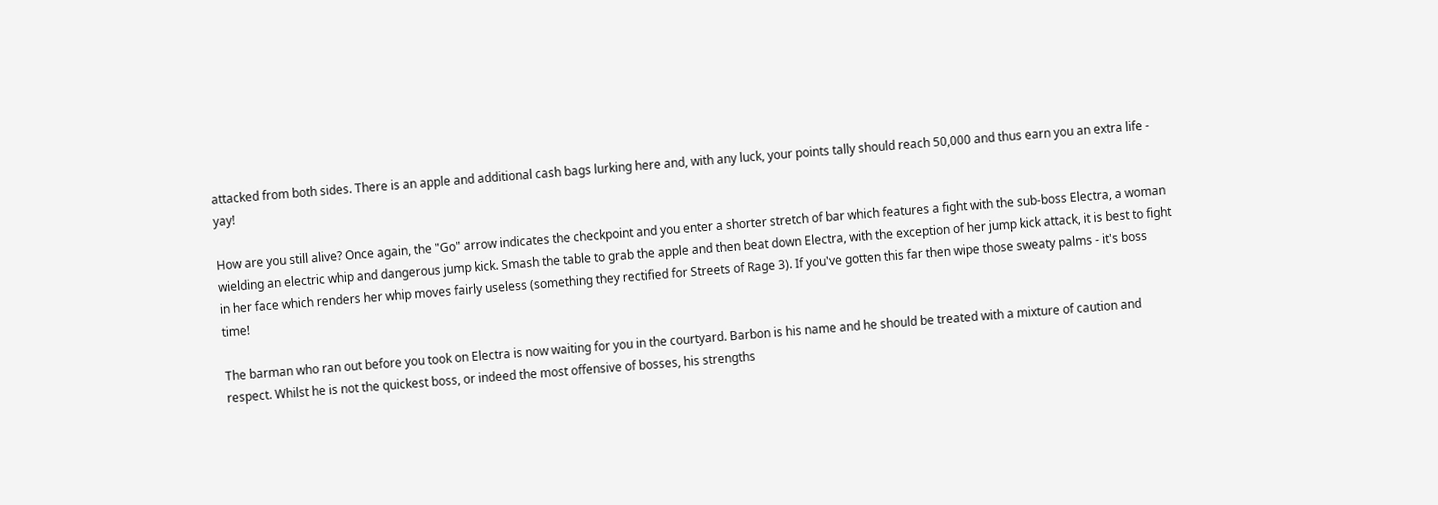attacked from both sides. There is an apple and additional cash bags lurking here and, with any luck, your points tally should reach 50,000 and thus earn you an extra life - yay!

How are you still alive? Once again, the "Go" arrow indicates the checkpoint and you enter a shorter stretch of bar which features a fight with the sub-boss Electra, a woman wielding an electric whip and dangerous jump kick. Smash the table to grab the apple and then beat down Electra, with the exception of her jump kick attack, it is best to fight in her face which renders her whip moves fairly useless (something they rectified for Streets of Rage 3). If you've gotten this far then wipe those sweaty palms - it's boss time!

The barman who ran out before you took on Electra is now waiting for you in the courtyard. Barbon is his name and he should be treated with a mixture of caution and respect. Whilst he is not the quickest boss, or indeed the most offensive of bosses, his strengths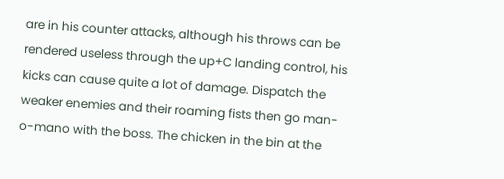are in his counter attacks, although his throws can be rendered useless through the up+C landing control, his kicks can cause quite a lot of damage. Dispatch the weaker enemies and their roaming fists then go man-o-mano with the boss. The chicken in the bin at the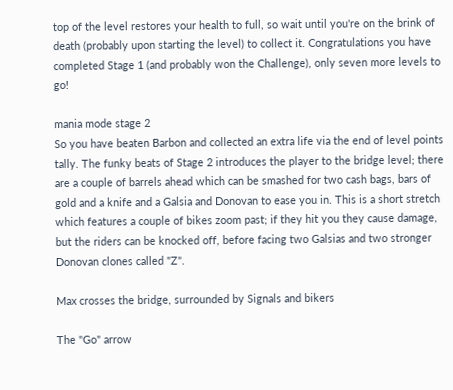top of the level restores your health to full, so wait until you're on the brink of death (probably upon starting the level) to collect it. Congratulations you have completed Stage 1 (and probably won the Challenge), only seven more levels to go!

mania mode stage 2
So you have beaten Barbon and collected an extra life via the end of level points tally. The funky beats of Stage 2 introduces the player to the bridge level; there are a couple of barrels ahead which can be smashed for two cash bags, bars of gold and a knife and a Galsia and Donovan to ease you in. This is a short stretch which features a couple of bikes zoom past; if they hit you they cause damage, but the riders can be knocked off, before facing two Galsias and two stronger Donovan clones called "Z".

Max crosses the bridge, surrounded by Signals and bikers

The "Go" arrow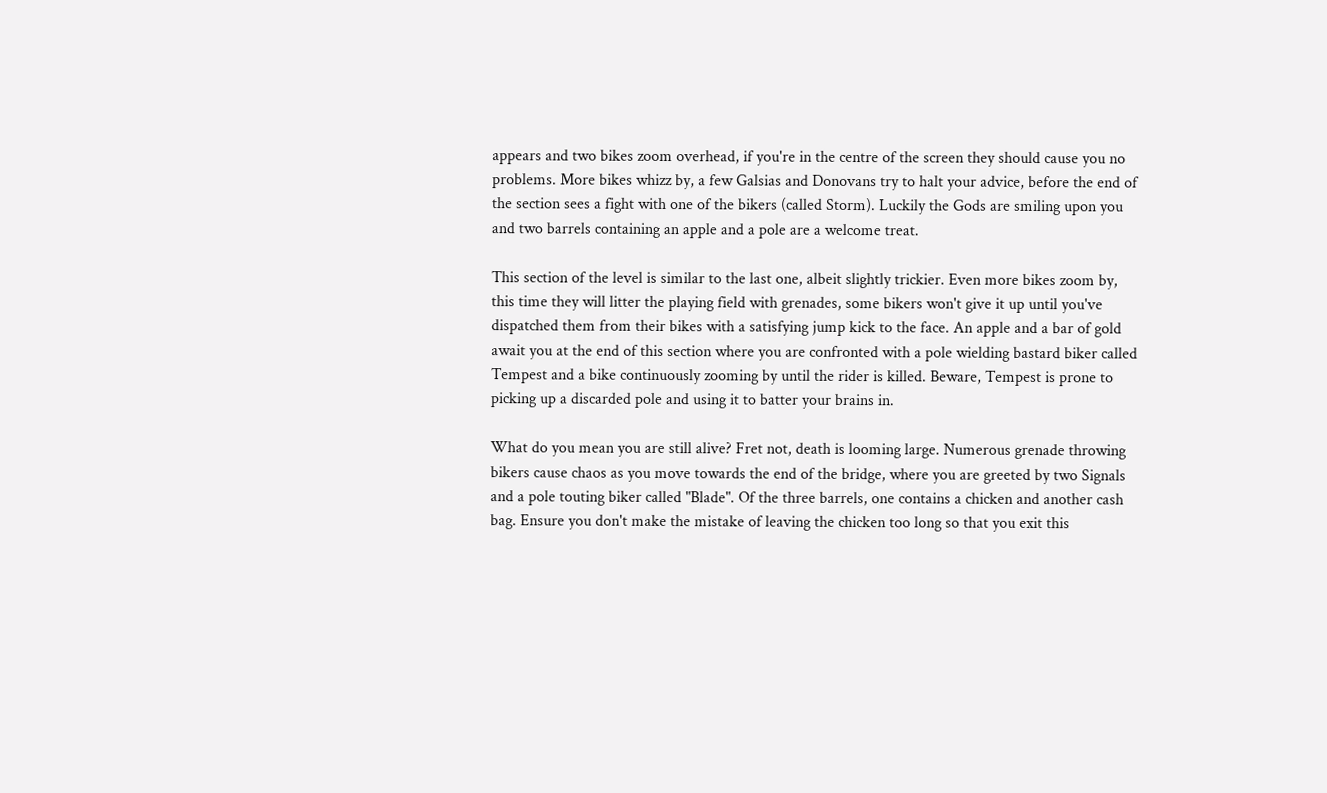appears and two bikes zoom overhead, if you're in the centre of the screen they should cause you no problems. More bikes whizz by, a few Galsias and Donovans try to halt your advice, before the end of the section sees a fight with one of the bikers (called Storm). Luckily the Gods are smiling upon you and two barrels containing an apple and a pole are a welcome treat.

This section of the level is similar to the last one, albeit slightly trickier. Even more bikes zoom by, this time they will litter the playing field with grenades, some bikers won't give it up until you've dispatched them from their bikes with a satisfying jump kick to the face. An apple and a bar of gold await you at the end of this section where you are confronted with a pole wielding bastard biker called Tempest and a bike continuously zooming by until the rider is killed. Beware, Tempest is prone to picking up a discarded pole and using it to batter your brains in.

What do you mean you are still alive? Fret not, death is looming large. Numerous grenade throwing bikers cause chaos as you move towards the end of the bridge, where you are greeted by two Signals and a pole touting biker called "Blade". Of the three barrels, one contains a chicken and another cash bag. Ensure you don't make the mistake of leaving the chicken too long so that you exit this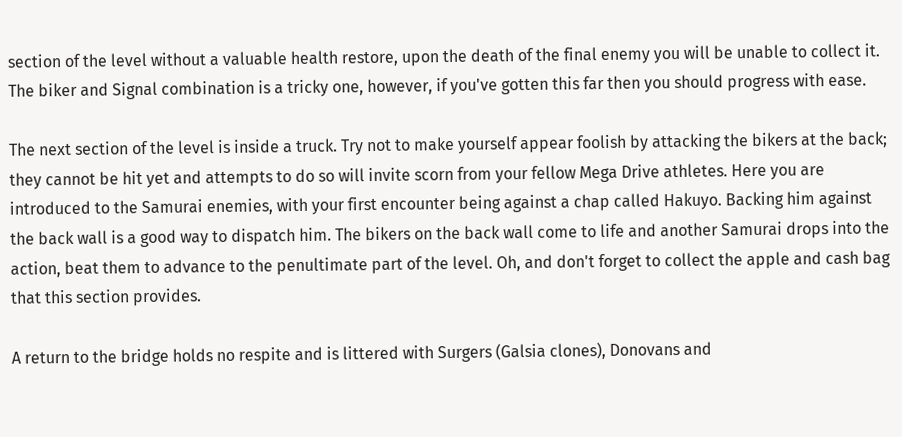section of the level without a valuable health restore, upon the death of the final enemy you will be unable to collect it. The biker and Signal combination is a tricky one, however, if you've gotten this far then you should progress with ease.

The next section of the level is inside a truck. Try not to make yourself appear foolish by attacking the bikers at the back; they cannot be hit yet and attempts to do so will invite scorn from your fellow Mega Drive athletes. Here you are introduced to the Samurai enemies, with your first encounter being against a chap called Hakuyo. Backing him against the back wall is a good way to dispatch him. The bikers on the back wall come to life and another Samurai drops into the action, beat them to advance to the penultimate part of the level. Oh, and don't forget to collect the apple and cash bag that this section provides.

A return to the bridge holds no respite and is littered with Surgers (Galsia clones), Donovans and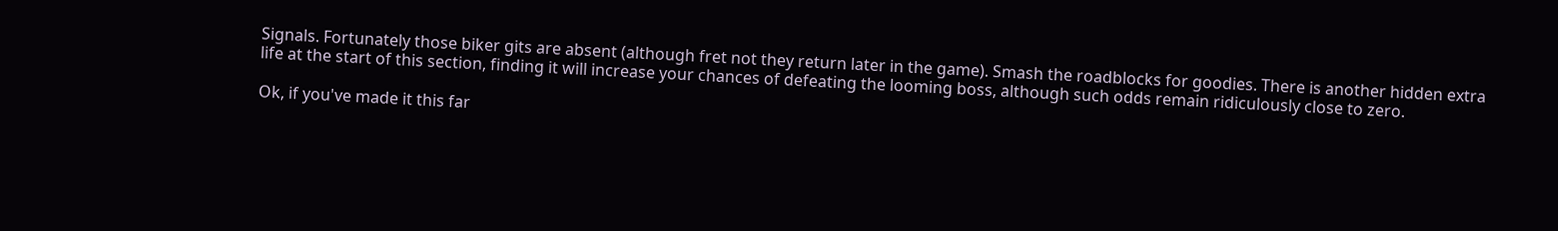Signals. Fortunately those biker gits are absent (although fret not they return later in the game). Smash the roadblocks for goodies. There is another hidden extra life at the start of this section, finding it will increase your chances of defeating the looming boss, although such odds remain ridiculously close to zero.

Ok, if you've made it this far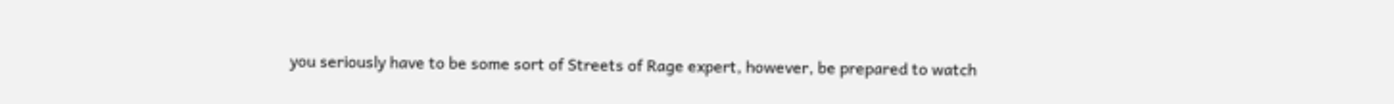you seriously have to be some sort of Streets of Rage expert, however, be prepared to watch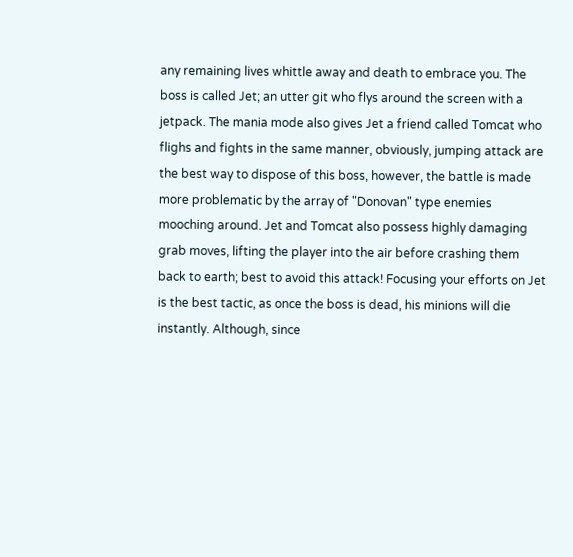any remaining lives whittle away and death to embrace you. The boss is called Jet; an utter git who flys around the screen with a jetpack. The mania mode also gives Jet a friend called Tomcat who flighs and fights in the same manner, obviously, jumping attack are the best way to dispose of this boss, however, the battle is made more problematic by the array of "Donovan" type enemies mooching around. Jet and Tomcat also possess highly damaging grab moves, lifting the player into the air before crashing them back to earth; best to avoid this attack! Focusing your efforts on Jet is the best tactic, as once the boss is dead, his minions will die instantly. Although, since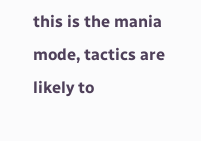this is the mania mode, tactics are likely to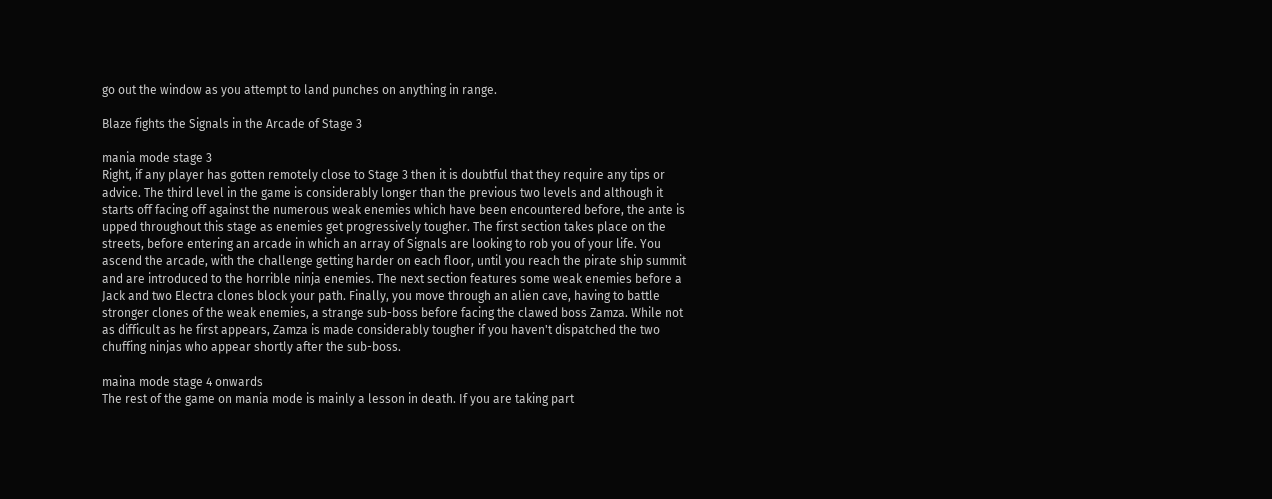go out the window as you attempt to land punches on anything in range.

Blaze fights the Signals in the Arcade of Stage 3

mania mode stage 3
Right, if any player has gotten remotely close to Stage 3 then it is doubtful that they require any tips or advice. The third level in the game is considerably longer than the previous two levels and although it starts off facing off against the numerous weak enemies which have been encountered before, the ante is upped throughout this stage as enemies get progressively tougher. The first section takes place on the streets, before entering an arcade in which an array of Signals are looking to rob you of your life. You ascend the arcade, with the challenge getting harder on each floor, until you reach the pirate ship summit and are introduced to the horrible ninja enemies. The next section features some weak enemies before a Jack and two Electra clones block your path. Finally, you move through an alien cave, having to battle stronger clones of the weak enemies, a strange sub-boss before facing the clawed boss Zamza. While not as difficult as he first appears, Zamza is made considerably tougher if you haven't dispatched the two chuffing ninjas who appear shortly after the sub-boss.

maina mode stage 4 onwards
The rest of the game on mania mode is mainly a lesson in death. If you are taking part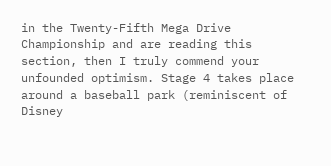in the Twenty-Fifth Mega Drive Championship and are reading this section, then I truly commend your unfounded optimism. Stage 4 takes place around a baseball park (reminiscent of Disney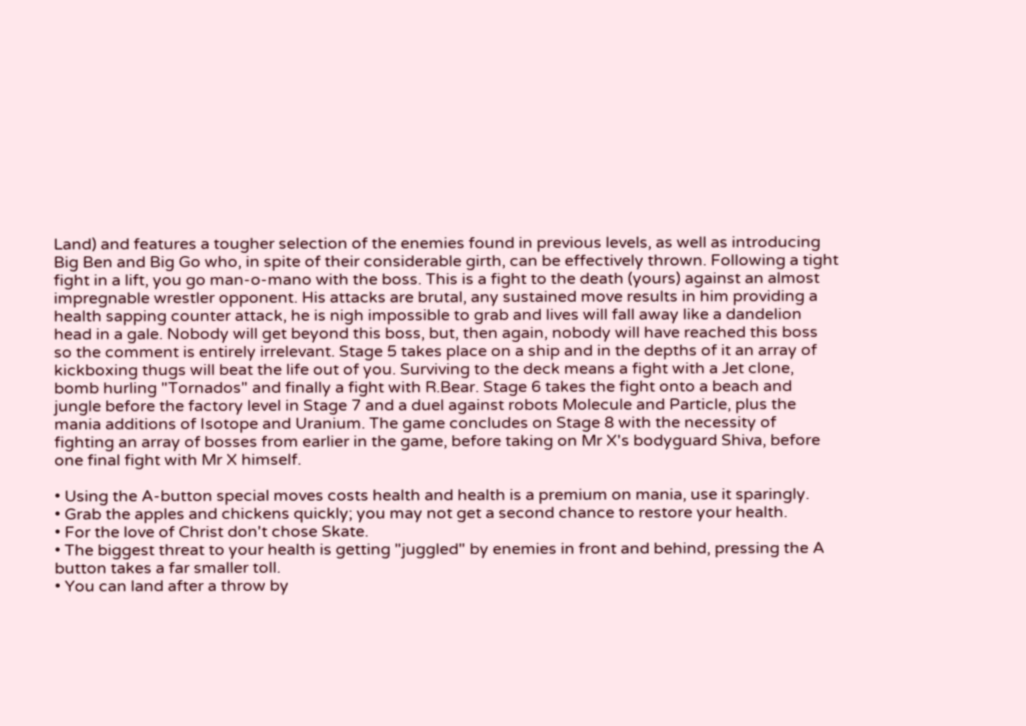Land) and features a tougher selection of the enemies found in previous levels, as well as introducing Big Ben and Big Go who, in spite of their considerable girth, can be effectively thrown. Following a tight fight in a lift, you go man-o-mano with the boss. This is a fight to the death (yours) against an almost impregnable wrestler opponent. His attacks are brutal, any sustained move results in him providing a health sapping counter attack, he is nigh impossible to grab and lives will fall away like a dandelion head in a gale. Nobody will get beyond this boss, but, then again, nobody will have reached this boss so the comment is entirely irrelevant. Stage 5 takes place on a ship and in the depths of it an array of kickboxing thugs will beat the life out of you. Surviving to the deck means a fight with a Jet clone, bomb hurling "Tornados" and finally a fight with R.Bear. Stage 6 takes the fight onto a beach and jungle before the factory level in Stage 7 and a duel against robots Molecule and Particle, plus the mania additions of Isotope and Uranium. The game concludes on Stage 8 with the necessity of fighting an array of bosses from earlier in the game, before taking on Mr X's bodyguard Shiva, before one final fight with Mr X himself.

• Using the A-button special moves costs health and health is a premium on mania, use it sparingly.
• Grab the apples and chickens quickly; you may not get a second chance to restore your health.
• For the love of Christ don't chose Skate.
• The biggest threat to your health is getting "juggled" by enemies in front and behind, pressing the A button takes a far smaller toll.
• You can land after a throw by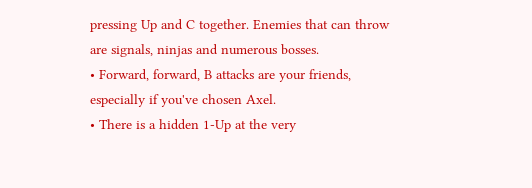pressing Up and C together. Enemies that can throw are signals, ninjas and numerous bosses.
• Forward, forward, B attacks are your friends, especially if you've chosen Axel.
• There is a hidden 1-Up at the very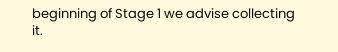beginning of Stage 1 we advise collecting it.